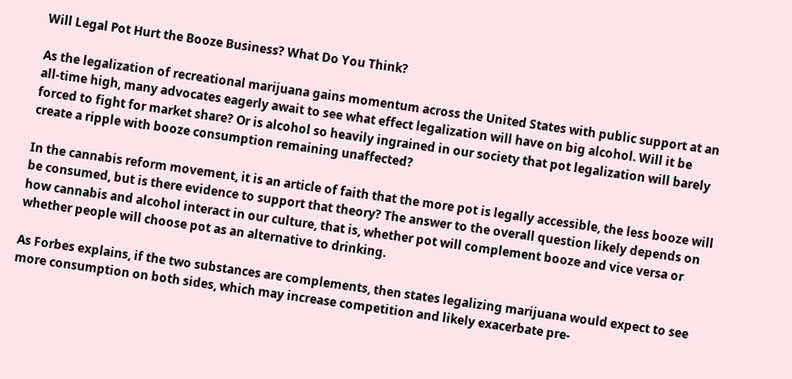Will Legal Pot Hurt the Booze Business? What Do You Think?

As the legalization of recreational marijuana gains momentum across the United States with public support at an all-time high, many advocates eagerly await to see what effect legalization will have on big alcohol. Will it be forced to fight for market share? Or is alcohol so heavily ingrained in our society that pot legalization will barely create a ripple with booze consumption remaining unaffected?

In the cannabis reform movement, it is an article of faith that the more pot is legally accessible, the less booze will be consumed, but is there evidence to support that theory? The answer to the overall question likely depends on how cannabis and alcohol interact in our culture, that is, whether pot will complement booze and vice versa or whether people will choose pot as an alternative to drinking.

As Forbes explains, if the two substances are complements, then states legalizing marijuana would expect to see more consumption on both sides, which may increase competition and likely exacerbate pre-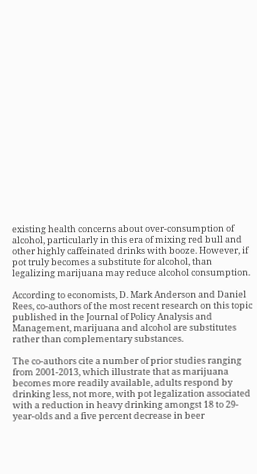existing health concerns about over-consumption of alcohol, particularly in this era of mixing red bull and other highly caffeinated drinks with booze. However, if pot truly becomes a substitute for alcohol, than legalizing marijuana may reduce alcohol consumption.

According to economists, D. Mark Anderson and Daniel Rees, co-authors of the most recent research on this topic published in the Journal of Policy Analysis and Management, marijuana and alcohol are substitutes rather than complementary substances.

The co-authors cite a number of prior studies ranging from 2001-2013, which illustrate that as marijuana becomes more readily available, adults respond by drinking less, not more, with pot legalization associated with a reduction in heavy drinking amongst 18 to 29-year-olds and a five percent decrease in beer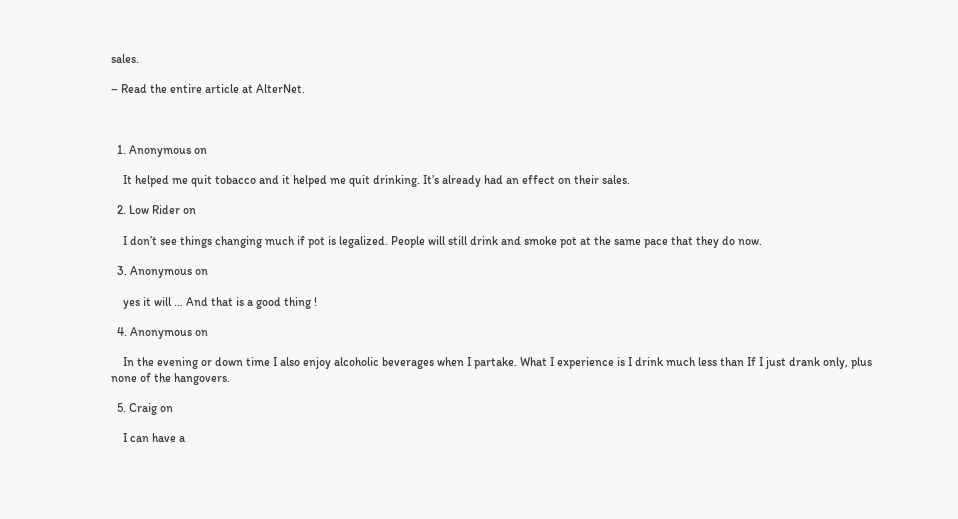sales.

– Read the entire article at AlterNet.



  1. Anonymous on

    It helped me quit tobacco and it helped me quit drinking. It’s already had an effect on their sales.

  2. Low Rider on

    I don’t see things changing much if pot is legalized. People will still drink and smoke pot at the same pace that they do now.

  3. Anonymous on

    yes it will … And that is a good thing !

  4. Anonymous on

    In the evening or down time I also enjoy alcoholic beverages when I partake. What I experience is I drink much less than If I just drank only, plus none of the hangovers.

  5. Craig on

    I can have a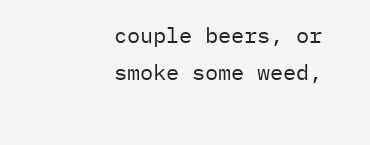couple beers, or smoke some weed,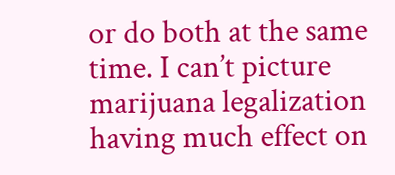or do both at the same time. I can’t picture marijuana legalization having much effect on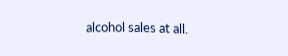alcohol sales at all.